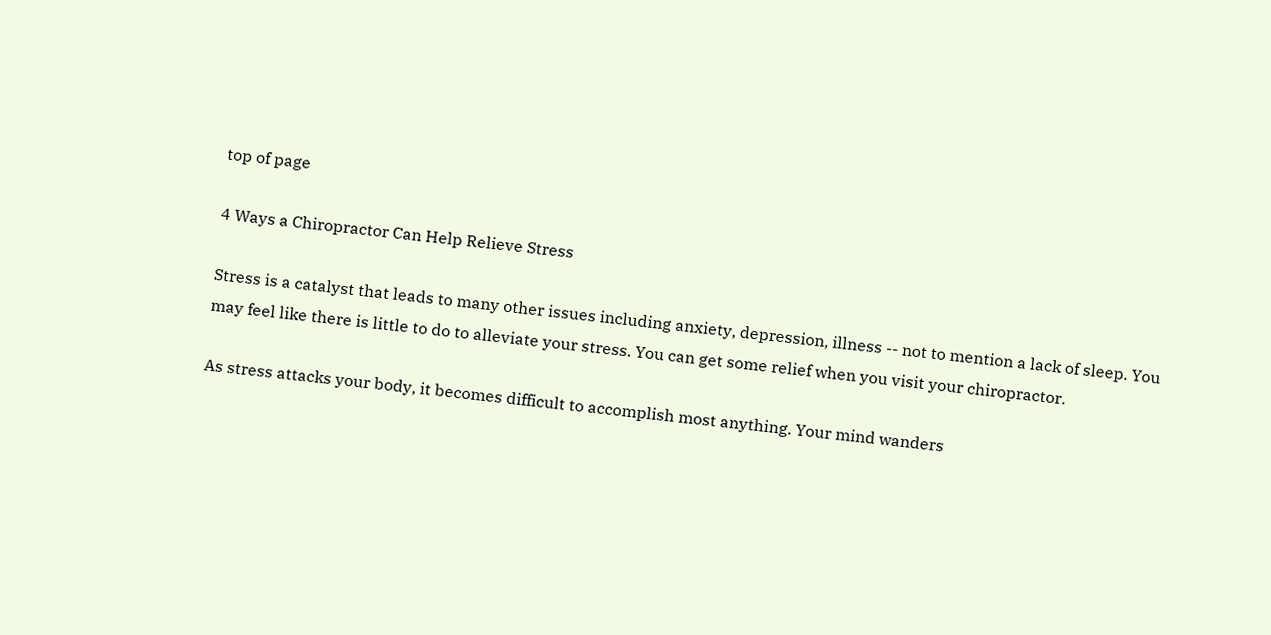top of page

4 Ways a Chiropractor Can Help Relieve Stress

Stress is a catalyst that leads to many other issues including anxiety, depression, illness -- not to mention a lack of sleep. You may feel like there is little to do to alleviate your stress. You can get some relief when you visit your chiropractor.

As stress attacks your body, it becomes difficult to accomplish most anything. Your mind wanders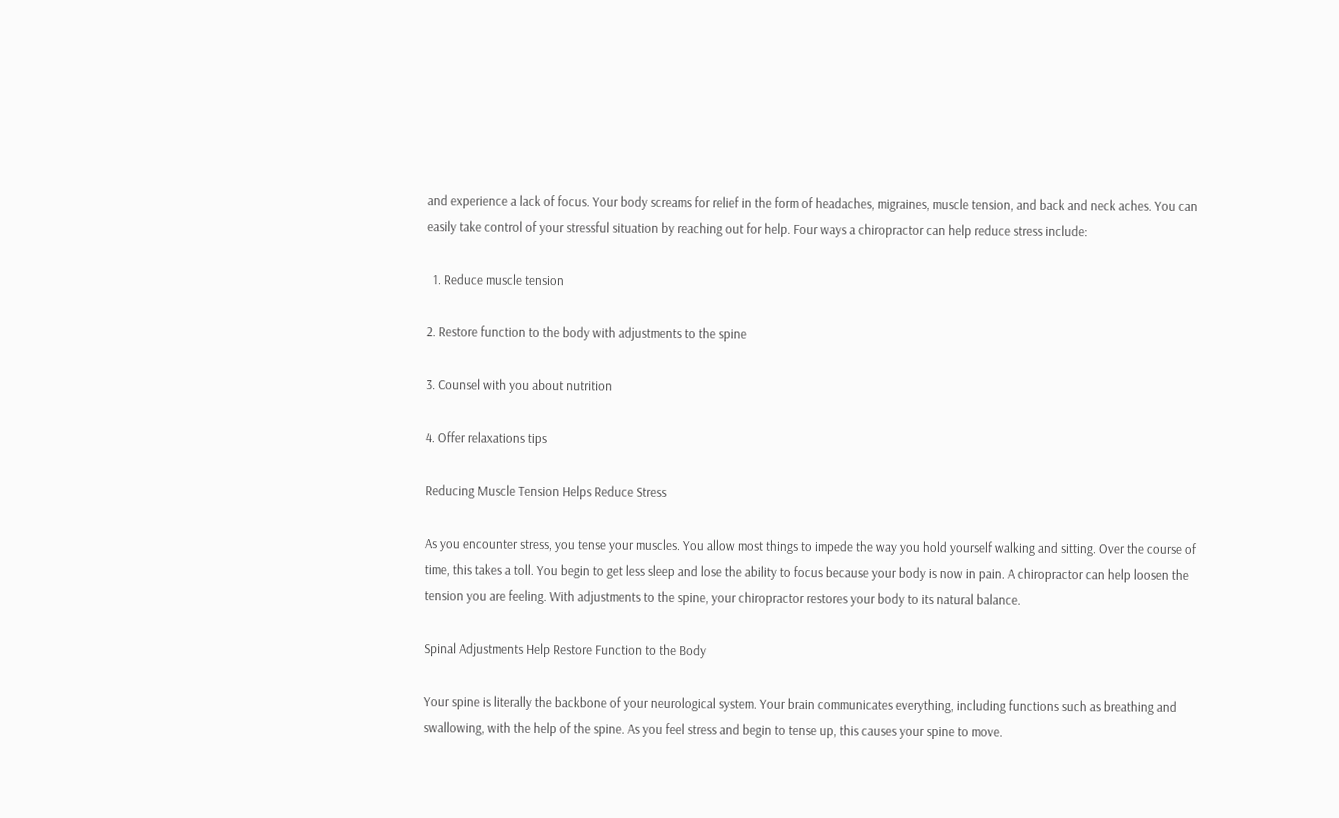and experience a lack of focus. Your body screams for relief in the form of headaches, migraines, muscle tension, and back and neck aches. You can easily take control of your stressful situation by reaching out for help. Four ways a chiropractor can help reduce stress include:

  1. Reduce muscle tension

2. Restore function to the body with adjustments to the spine

3. Counsel with you about nutrition

4. Offer relaxations tips

Reducing Muscle Tension Helps Reduce Stress

As you encounter stress, you tense your muscles. You allow most things to impede the way you hold yourself walking and sitting. Over the course of time, this takes a toll. You begin to get less sleep and lose the ability to focus because your body is now in pain. A chiropractor can help loosen the tension you are feeling. With adjustments to the spine, your chiropractor restores your body to its natural balance.

Spinal Adjustments Help Restore Function to the Body

Your spine is literally the backbone of your neurological system. Your brain communicates everything, including functions such as breathing and swallowing, with the help of the spine. As you feel stress and begin to tense up, this causes your spine to move.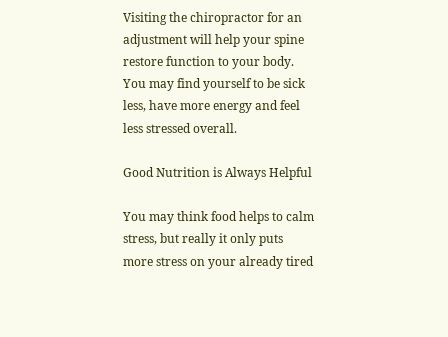Visiting the chiropractor for an adjustment will help your spine restore function to your body. You may find yourself to be sick less, have more energy and feel less stressed overall.

Good Nutrition is Always Helpful

You may think food helps to calm stress, but really it only puts more stress on your already tired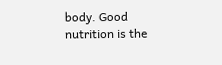body. Good nutrition is the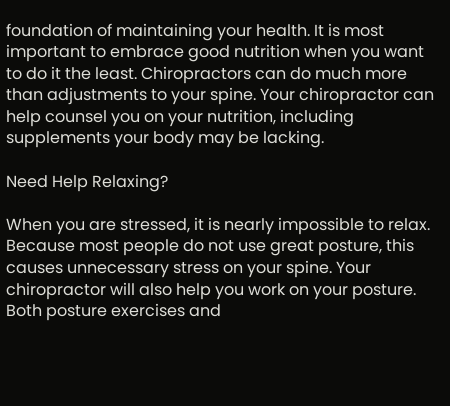foundation of maintaining your health. It is most important to embrace good nutrition when you want to do it the least. Chiropractors can do much more than adjustments to your spine. Your chiropractor can help counsel you on your nutrition, including supplements your body may be lacking.

Need Help Relaxing?

When you are stressed, it is nearly impossible to relax. Because most people do not use great posture, this causes unnecessary stress on your spine. Your chiropractor will also help you work on your posture. Both posture exercises and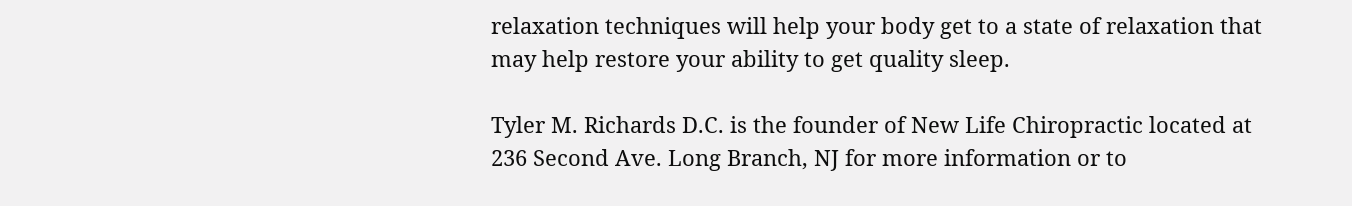relaxation techniques will help your body get to a state of relaxation that may help restore your ability to get quality sleep.

Tyler M. Richards D.C. is the founder of New Life Chiropractic located at 236 Second Ave. Long Branch, NJ for more information or to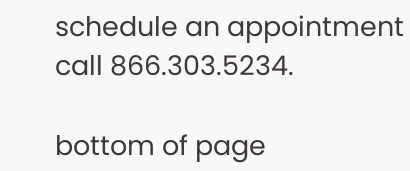schedule an appointment call 866.303.5234.

bottom of page